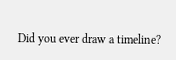Did you ever draw a timeline?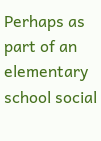Perhaps as part of an elementary school social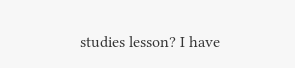studies lesson? I have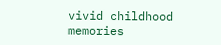vivid childhood memories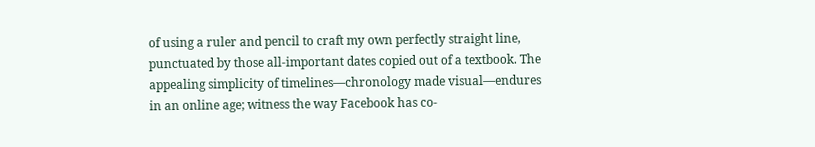of using a ruler and pencil to craft my own perfectly straight line, punctuated by those all-important dates copied out of a textbook. The appealing simplicity of timelines—chronology made visual—endures in an online age; witness the way Facebook has co-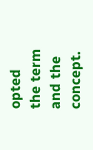opted the term and the concept.